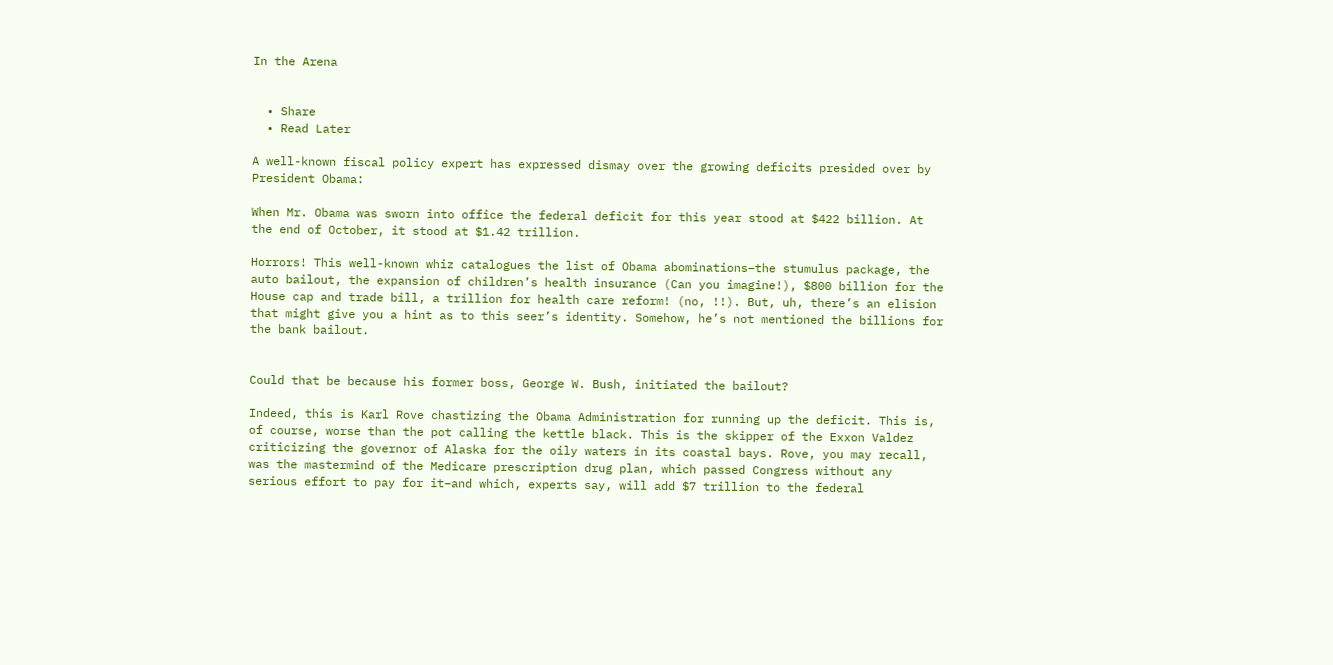In the Arena


  • Share
  • Read Later

A well-known fiscal policy expert has expressed dismay over the growing deficits presided over by President Obama:

When Mr. Obama was sworn into office the federal deficit for this year stood at $422 billion. At the end of October, it stood at $1.42 trillion.

Horrors! This well-known whiz catalogues the list of Obama abominations–the stumulus package, the auto bailout, the expansion of children’s health insurance (Can you imagine!), $800 billion for the House cap and trade bill, a trillion for health care reform! (no, !!). But, uh, there’s an elision that might give you a hint as to this seer’s identity. Somehow, he’s not mentioned the billions for the bank bailout.


Could that be because his former boss, George W. Bush, initiated the bailout?

Indeed, this is Karl Rove chastizing the Obama Administration for running up the deficit. This is, of course, worse than the pot calling the kettle black. This is the skipper of the Exxon Valdez criticizing the governor of Alaska for the oily waters in its coastal bays. Rove, you may recall, was the mastermind of the Medicare prescription drug plan, which passed Congress without any serious effort to pay for it–and which, experts say, will add $7 trillion to the federal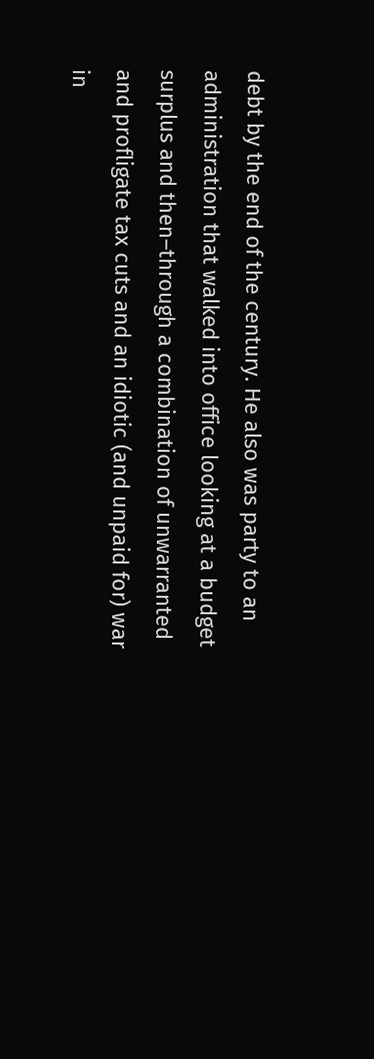debt by the end of the century. He also was party to an administration that walked into office looking at a budget surplus and then–through a combination of unwarranted and profligate tax cuts and an idiotic (and unpaid for) war in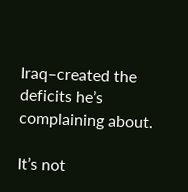Iraq–created the deficits he’s complaining about.

It’s not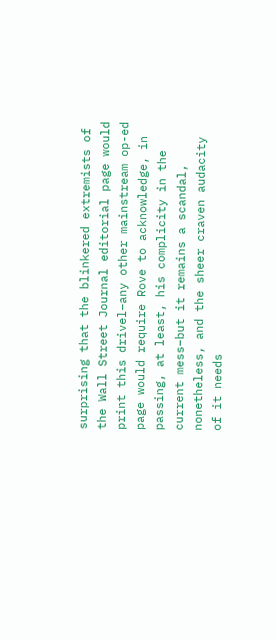surprising that the blinkered extremists of the Wall Street Journal editorial page would print this drivel–any other mainstream op-ed page would require Rove to acknowledge, in passing, at least, his complicity in the current mess–but it remains a scandal, nonetheless, and the sheer craven audacity of it needs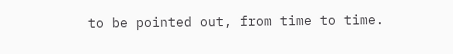to be pointed out, from time to time.